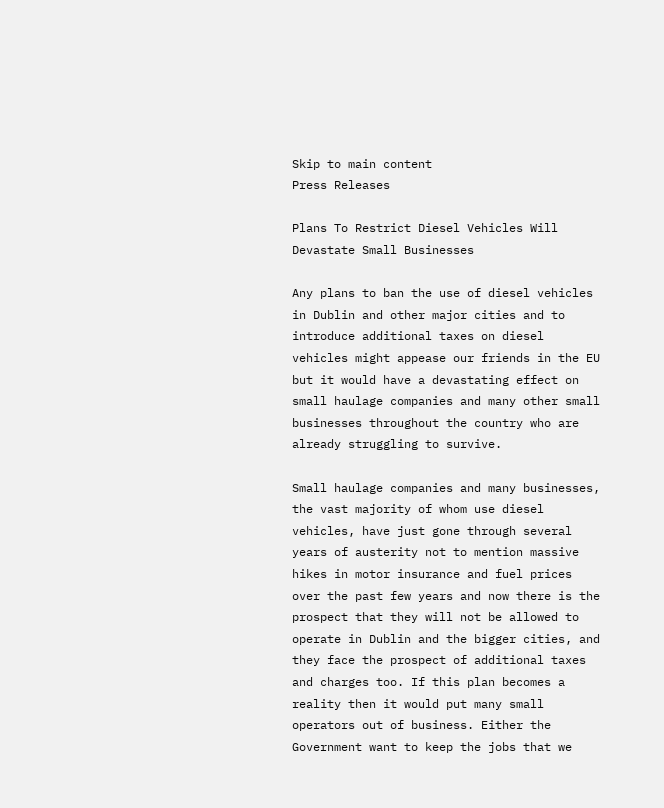Skip to main content
Press Releases

Plans To Restrict Diesel Vehicles Will Devastate Small Businesses

Any plans to ban the use of diesel vehicles in Dublin and other major cities and to introduce additional taxes on diesel vehicles might appease our friends in the EU but it would have a devastating effect on small haulage companies and many other small businesses throughout the country who are already struggling to survive.

Small haulage companies and many businesses, the vast majority of whom use diesel vehicles, have just gone through several years of austerity not to mention massive hikes in motor insurance and fuel prices over the past few years and now there is the prospect that they will not be allowed to operate in Dublin and the bigger cities, and they face the prospect of additional taxes and charges too. If this plan becomes a reality then it would put many small operators out of business. Either the Government want to keep the jobs that we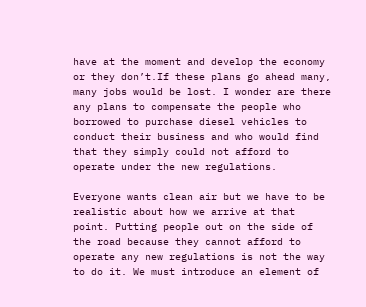have at the moment and develop the economy or they don’t.If these plans go ahead many, many jobs would be lost. I wonder are there any plans to compensate the people who borrowed to purchase diesel vehicles to conduct their business and who would find that they simply could not afford to operate under the new regulations.

Everyone wants clean air but we have to be realistic about how we arrive at that point. Putting people out on the side of the road because they cannot afford to operate any new regulations is not the way to do it. We must introduce an element of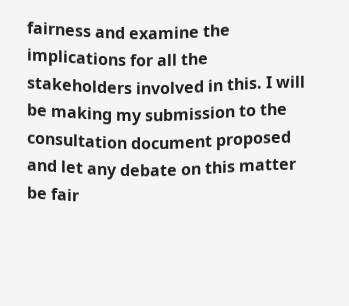fairness and examine the implications for all the stakeholders involved in this. I will be making my submission to the consultation document proposed and let any debate on this matter be fair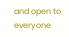and open to everyone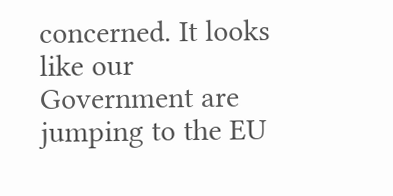concerned. It looks like our Government are jumping to the EU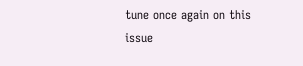tune once again on this issue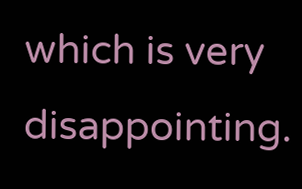which is very disappointing.